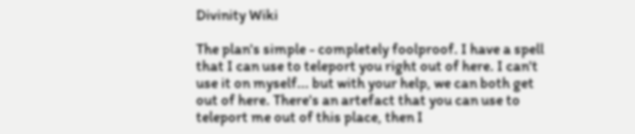Divinity Wiki

The plan's simple - completely foolproof. I have a spell that I can use to teleport you right out of here. I can't use it on myself... but with your help, we can both get out of here. There's an artefact that you can use to teleport me out of this place, then I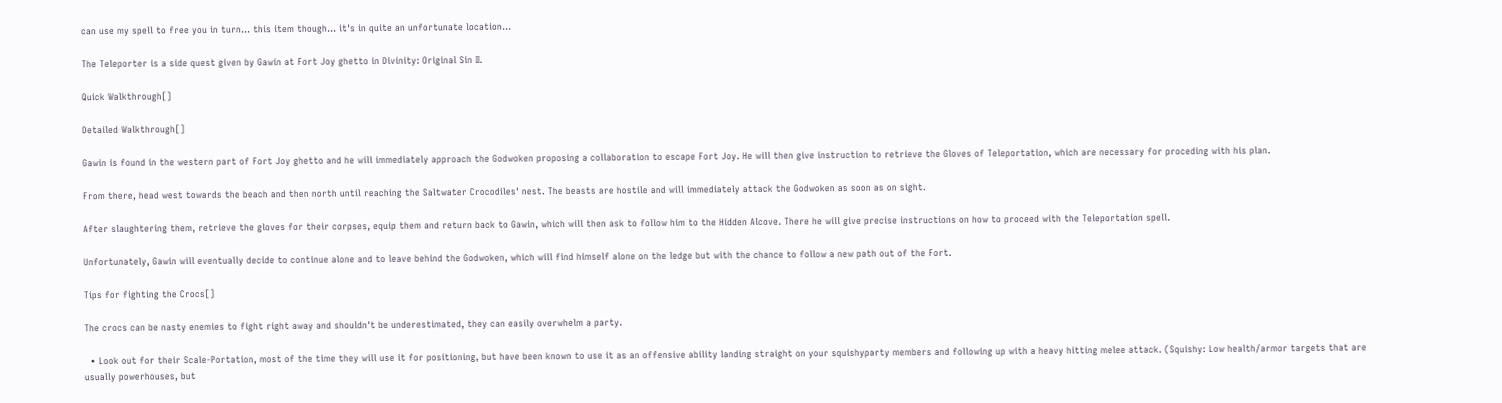can use my spell to free you in turn... this item though... it's in quite an unfortunate location...

The Teleporter is a side quest given by Gawin at Fort Joy ghetto in Divinity: Original Sin II.

Quick Walkthrough[]

Detailed Walkthrough[]

Gawin is found in the western part of Fort Joy ghetto and he will immediately approach the Godwoken proposing a collaboration to escape Fort Joy. He will then give instruction to retrieve the Gloves of Teleportation, which are necessary for proceding with his plan.

From there, head west towards the beach and then north until reaching the Saltwater Crocodiles' nest. The beasts are hostile and will immediately attack the Godwoken as soon as on sight.

After slaughtering them, retrieve the gloves for their corpses, equip them and return back to Gawin, which will then ask to follow him to the Hidden Alcove. There he will give precise instructions on how to proceed with the Teleportation spell.

Unfortunately, Gawin will eventually decide to continue alone and to leave behind the Godwoken, which will find himself alone on the ledge but with the chance to follow a new path out of the Fort.

Tips for fighting the Crocs[]

The crocs can be nasty enemies to fight right away and shouldn't be underestimated, they can easily overwhelm a party.

  • Look out for their Scale-Portation, most of the time they will use it for positioning, but have been known to use it as an offensive ability landing straight on your squishyparty members and following up with a heavy hitting melee attack. (Squishy: Low health/armor targets that are usually powerhouses, but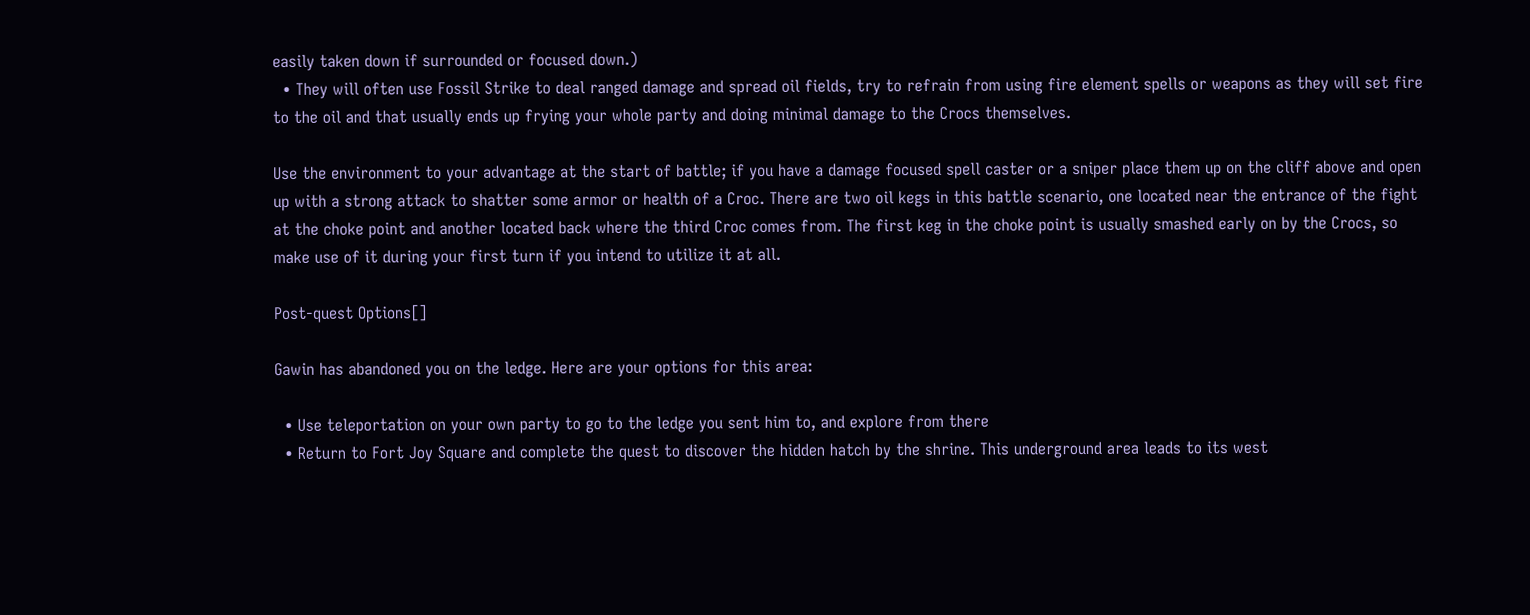easily taken down if surrounded or focused down.)
  • They will often use Fossil Strike to deal ranged damage and spread oil fields, try to refrain from using fire element spells or weapons as they will set fire to the oil and that usually ends up frying your whole party and doing minimal damage to the Crocs themselves.

Use the environment to your advantage at the start of battle; if you have a damage focused spell caster or a sniper place them up on the cliff above and open up with a strong attack to shatter some armor or health of a Croc. There are two oil kegs in this battle scenario, one located near the entrance of the fight at the choke point and another located back where the third Croc comes from. The first keg in the choke point is usually smashed early on by the Crocs, so make use of it during your first turn if you intend to utilize it at all.

Post-quest Options[]

Gawin has abandoned you on the ledge. Here are your options for this area:

  • Use teleportation on your own party to go to the ledge you sent him to, and explore from there
  • Return to Fort Joy Square and complete the quest to discover the hidden hatch by the shrine. This underground area leads to its west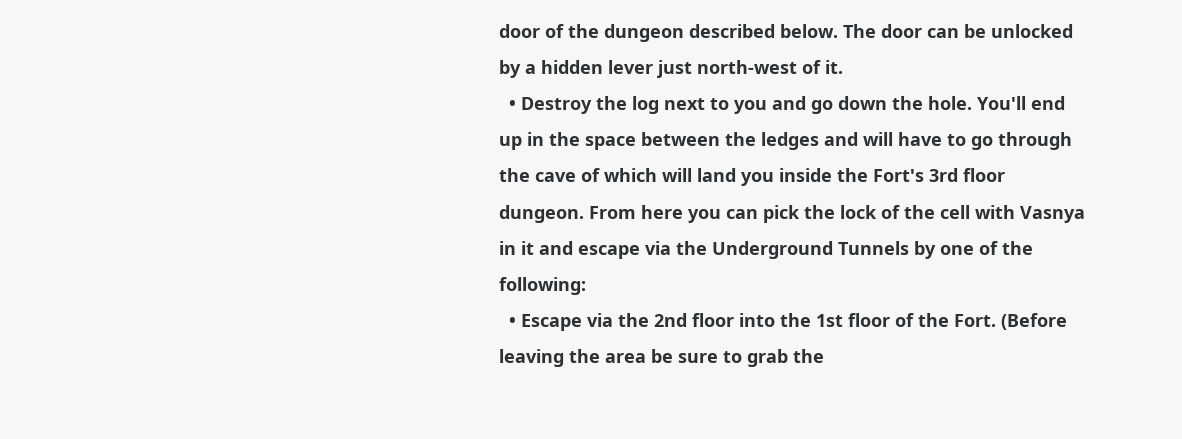door of the dungeon described below. The door can be unlocked by a hidden lever just north-west of it.
  • Destroy the log next to you and go down the hole. You'll end up in the space between the ledges and will have to go through the cave of which will land you inside the Fort's 3rd floor dungeon. From here you can pick the lock of the cell with Vasnya in it and escape via the Underground Tunnels by one of the following:
  • Escape via the 2nd floor into the 1st floor of the Fort. (Before leaving the area be sure to grab the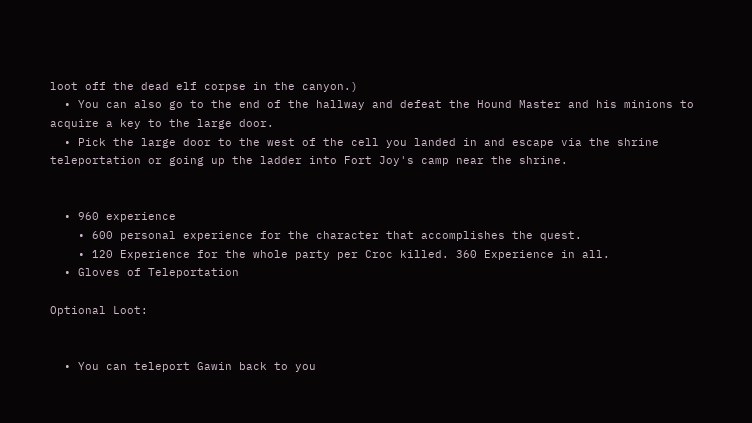loot off the dead elf corpse in the canyon.)
  • You can also go to the end of the hallway and defeat the Hound Master and his minions to acquire a key to the large door.
  • Pick the large door to the west of the cell you landed in and escape via the shrine teleportation or going up the ladder into Fort Joy's camp near the shrine.


  • 960 experience
    • 600 personal experience for the character that accomplishes the quest.
    • 120 Experience for the whole party per Croc killed. 360 Experience in all.
  • Gloves of Teleportation

Optional Loot:


  • You can teleport Gawin back to you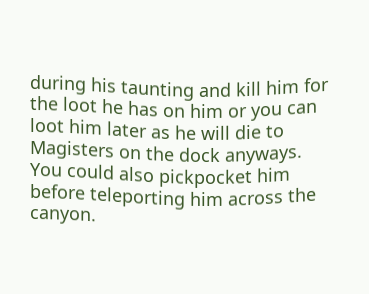during his taunting and kill him for the loot he has on him or you can loot him later as he will die to Magisters on the dock anyways. You could also pickpocket him before teleporting him across the canyon.